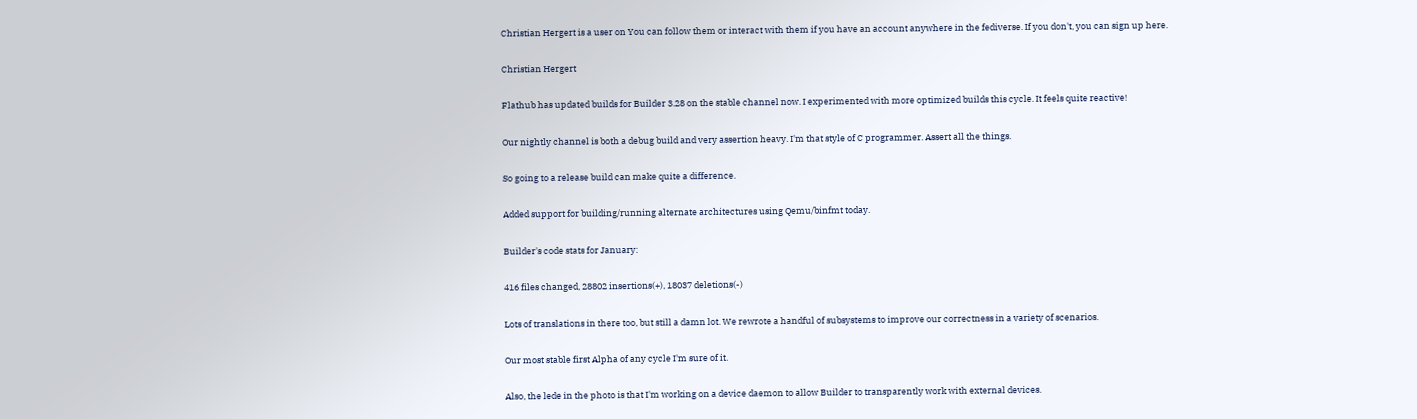Christian Hergert is a user on You can follow them or interact with them if you have an account anywhere in the fediverse. If you don't, you can sign up here.

Christian Hergert

Flathub has updated builds for Builder 3.28 on the stable channel now. I experimented with more optimized builds this cycle. It feels quite reactive!

Our nightly channel is both a debug build and very assertion heavy. I'm that style of C programmer. Assert all the things.

So going to a release build can make quite a difference.

Added support for building/running alternate architectures using Qemu/binfmt today.

Builder's code stats for January:

416 files changed, 28802 insertions(+), 18037 deletions(-)

Lots of translations in there too, but still a damn lot. We rewrote a handful of subsystems to improve our correctness in a variety of scenarios.

Our most stable first Alpha of any cycle I'm sure of it.

Also, the lede in the photo is that I'm working on a device daemon to allow Builder to transparently work with external devices.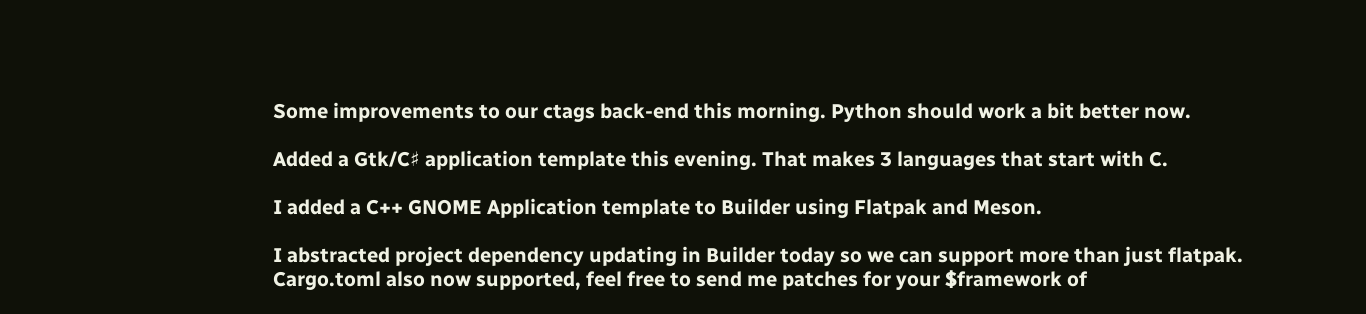Some improvements to our ctags back-end this morning. Python should work a bit better now.

Added a Gtk/C♯ application template this evening. That makes 3 languages that start with C.

I added a C++ GNOME Application template to Builder using Flatpak and Meson.

I abstracted project dependency updating in Builder today so we can support more than just flatpak. Cargo.toml also now supported, feel free to send me patches for your $framework of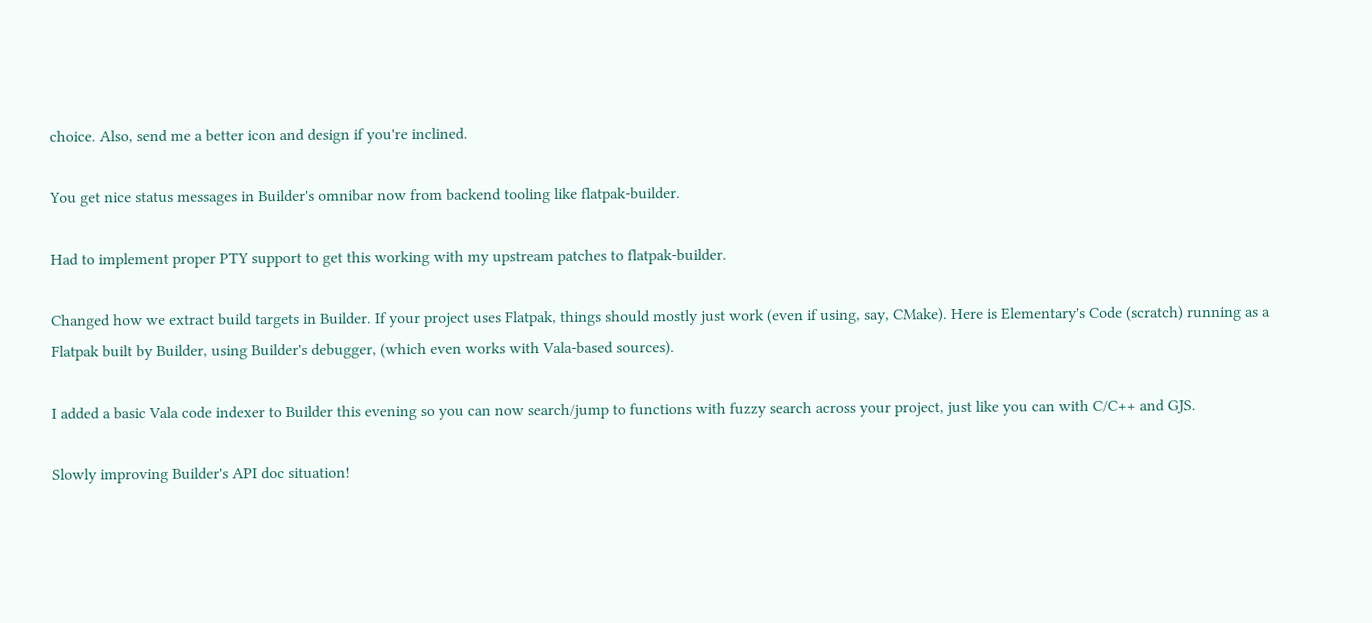choice. Also, send me a better icon and design if you're inclined.

You get nice status messages in Builder's omnibar now from backend tooling like flatpak-builder.

Had to implement proper PTY support to get this working with my upstream patches to flatpak-builder.

Changed how we extract build targets in Builder. If your project uses Flatpak, things should mostly just work (even if using, say, CMake). Here is Elementary's Code (scratch) running as a Flatpak built by Builder, using Builder's debugger, (which even works with Vala-based sources).

I added a basic Vala code indexer to Builder this evening so you can now search/jump to functions with fuzzy search across your project, just like you can with C/C++ and GJS.

Slowly improving Builder's API doc situation!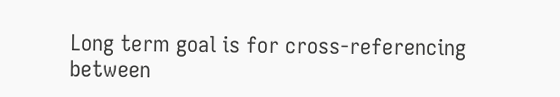Long term goal is for cross-referencing between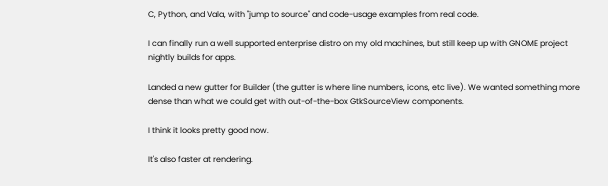C, Python, and Vala, with "jump to source" and code-usage examples from real code.

I can finally run a well supported enterprise distro on my old machines, but still keep up with GNOME project nightly builds for apps.

Landed a new gutter for Builder (the gutter is where line numbers, icons, etc live). We wanted something more dense than what we could get with out-of-the-box GtkSourceView components.

I think it looks pretty good now.

It's also faster at rendering.